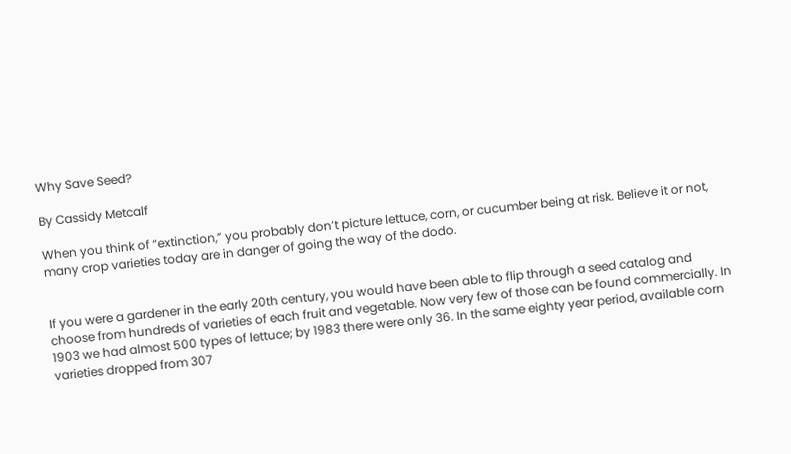Why Save Seed?

By Cassidy Metcalf

When you think of “extinction,” you probably don’t picture lettuce, corn, or cucumber being at risk. Believe it or not, many crop varieties today are in danger of going the way of the dodo.


If you were a gardener in the early 20th century, you would have been able to flip through a seed catalog and choose from hundreds of varieties of each fruit and vegetable. Now very few of those can be found commercially. In 1903 we had almost 500 types of lettuce; by 1983 there were only 36. In the same eighty year period, available corn varieties dropped from 307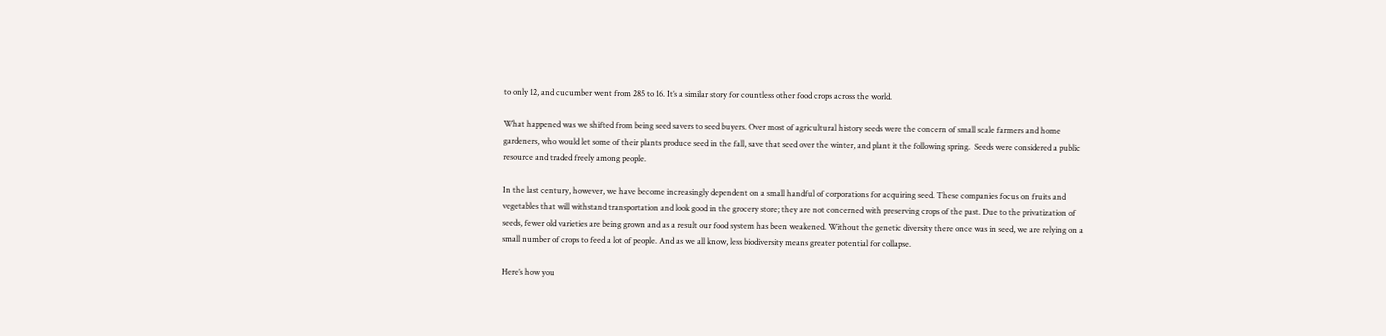to only 12, and cucumber went from 285 to 16. It’s a similar story for countless other food crops across the world.

What happened was we shifted from being seed savers to seed buyers. Over most of agricultural history seeds were the concern of small scale farmers and home gardeners, who would let some of their plants produce seed in the fall, save that seed over the winter, and plant it the following spring.  Seeds were considered a public resource and traded freely among people.

In the last century, however, we have become increasingly dependent on a small handful of corporations for acquiring seed. These companies focus on fruits and vegetables that will withstand transportation and look good in the grocery store; they are not concerned with preserving crops of the past. Due to the privatization of seeds, fewer old varieties are being grown and as a result our food system has been weakened. Without the genetic diversity there once was in seed, we are relying on a small number of crops to feed a lot of people. And as we all know, less biodiversity means greater potential for collapse.

Here’s how you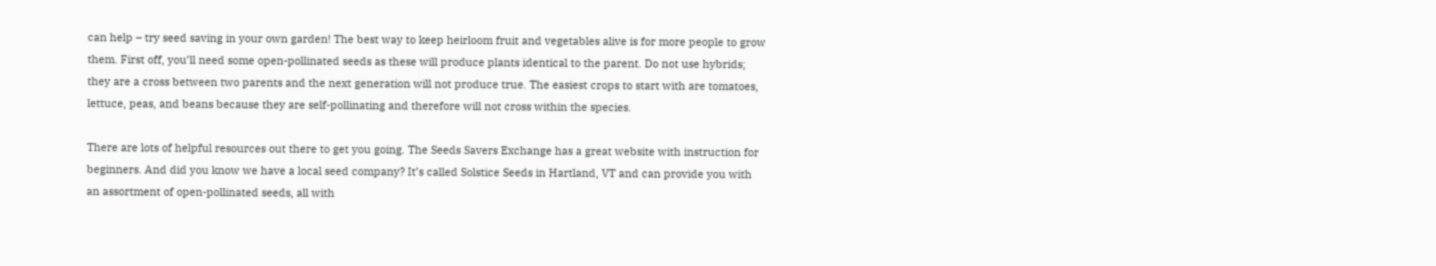can help – try seed saving in your own garden! The best way to keep heirloom fruit and vegetables alive is for more people to grow them. First off, you’ll need some open-pollinated seeds as these will produce plants identical to the parent. Do not use hybrids; they are a cross between two parents and the next generation will not produce true. The easiest crops to start with are tomatoes, lettuce, peas, and beans because they are self-pollinating and therefore will not cross within the species.

There are lots of helpful resources out there to get you going. The Seeds Savers Exchange has a great website with instruction for beginners. And did you know we have a local seed company? It’s called Solstice Seeds in Hartland, VT and can provide you with an assortment of open-pollinated seeds, all with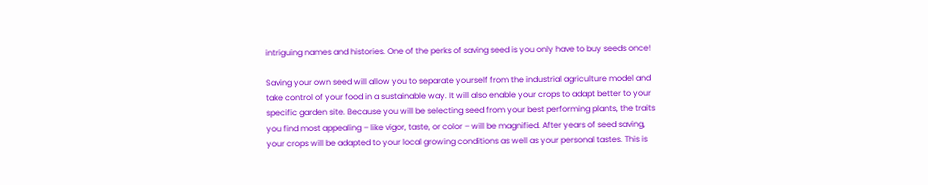intriguing names and histories. One of the perks of saving seed is you only have to buy seeds once!

Saving your own seed will allow you to separate yourself from the industrial agriculture model and take control of your food in a sustainable way. It will also enable your crops to adapt better to your specific garden site. Because you will be selecting seed from your best performing plants, the traits you find most appealing – like vigor, taste, or color – will be magnified. After years of seed saving, your crops will be adapted to your local growing conditions as well as your personal tastes. This is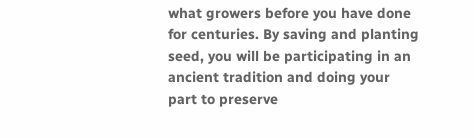what growers before you have done for centuries. By saving and planting seed, you will be participating in an ancient tradition and doing your part to preserve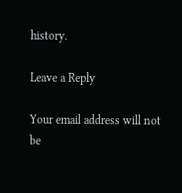history.

Leave a Reply

Your email address will not be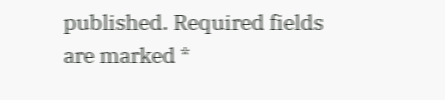published. Required fields are marked *